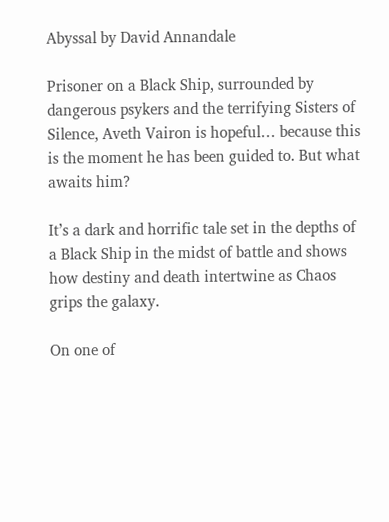Abyssal by David Annandale

Prisoner on a Black Ship, surrounded by dangerous psykers and the terrifying Sisters of Silence, Aveth Vairon is hopeful… because this is the moment he has been guided to. But what awaits him?

It’s a dark and horrific tale set in the depths of a Black Ship in the midst of battle and shows how destiny and death intertwine as Chaos grips the galaxy.

On one of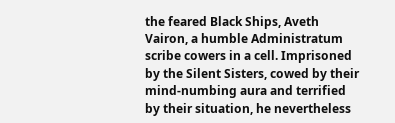the feared Black Ships, Aveth Vairon, a humble Administratum scribe cowers in a cell. Imprisoned by the Silent Sisters, cowed by their mind-numbing aura and terrified by their situation, he nevertheless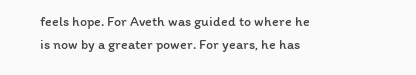feels hope. For Aveth was guided to where he is now by a greater power. For years, he has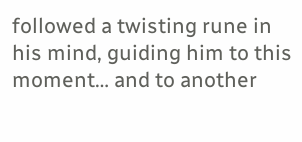followed a twisting rune in his mind, guiding him to this moment… and to another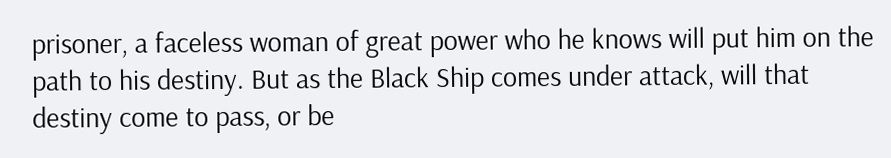prisoner, a faceless woman of great power who he knows will put him on the path to his destiny. But as the Black Ship comes under attack, will that destiny come to pass, or be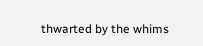thwarted by the whims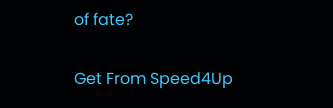of fate?

Get From Speed4Up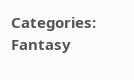Categories:   Fantasy